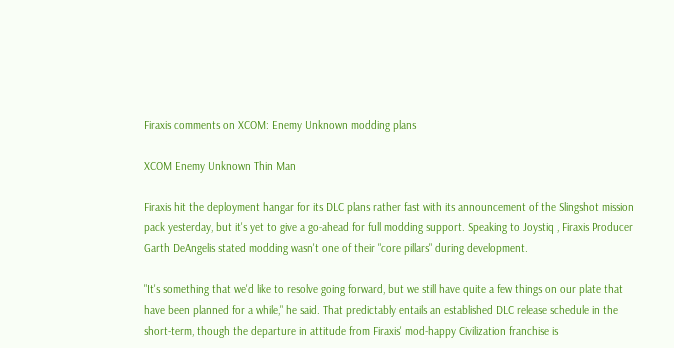Firaxis comments on XCOM: Enemy Unknown modding plans

XCOM Enemy Unknown Thin Man

Firaxis hit the deployment hangar for its DLC plans rather fast with its announcement of the Slingshot mission pack yesterday, but it's yet to give a go-ahead for full modding support. Speaking to Joystiq , Firaxis Producer Garth DeAngelis stated modding wasn't one of their "core pillars" during development.

"It's something that we'd like to resolve going forward, but we still have quite a few things on our plate that have been planned for a while," he said. That predictably entails an established DLC release schedule in the short-term, though the departure in attitude from Firaxis' mod-happy Civilization franchise is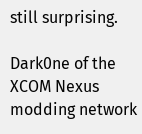still surprising.

Dark0ne of the XCOM Nexus modding network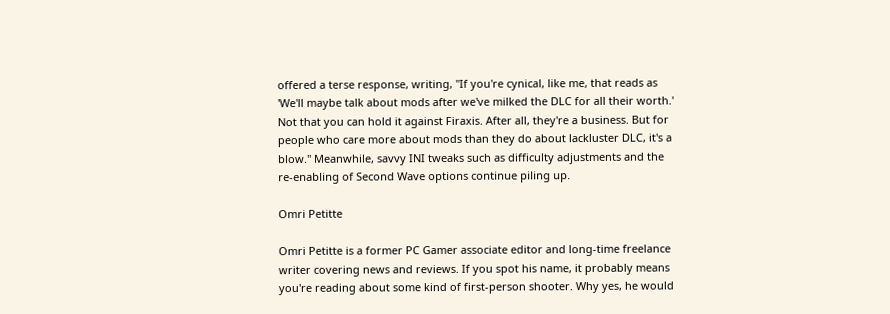offered a terse response, writing, "If you're cynical, like me, that reads as 'We'll maybe talk about mods after we've milked the DLC for all their worth.' Not that you can hold it against Firaxis. After all, they're a business. But for people who care more about mods than they do about lackluster DLC, it's a blow." Meanwhile, savvy INI tweaks such as difficulty adjustments and the re-enabling of Second Wave options continue piling up.

Omri Petitte

Omri Petitte is a former PC Gamer associate editor and long-time freelance writer covering news and reviews. If you spot his name, it probably means you're reading about some kind of first-person shooter. Why yes, he would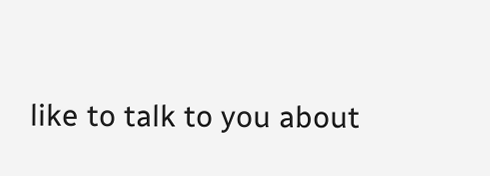like to talk to you about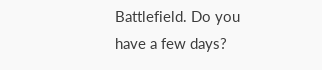Battlefield. Do you have a few days?